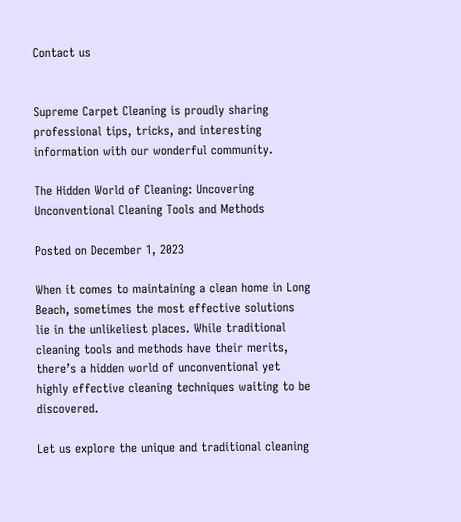Contact us


Supreme Carpet Cleaning is proudly sharing professional tips, tricks, and interesting information with our wonderful community.

The Hidden World of Cleaning: Uncovering Unconventional Cleaning Tools and Methods

Posted on December 1, 2023

When it comes to maintaining a clean home in Long Beach, sometimes the most effective solutions lie in the unlikeliest places. While traditional cleaning tools and methods have their merits, there’s a hidden world of unconventional yet highly effective cleaning techniques waiting to be discovered.

Let us explore the unique and traditional cleaning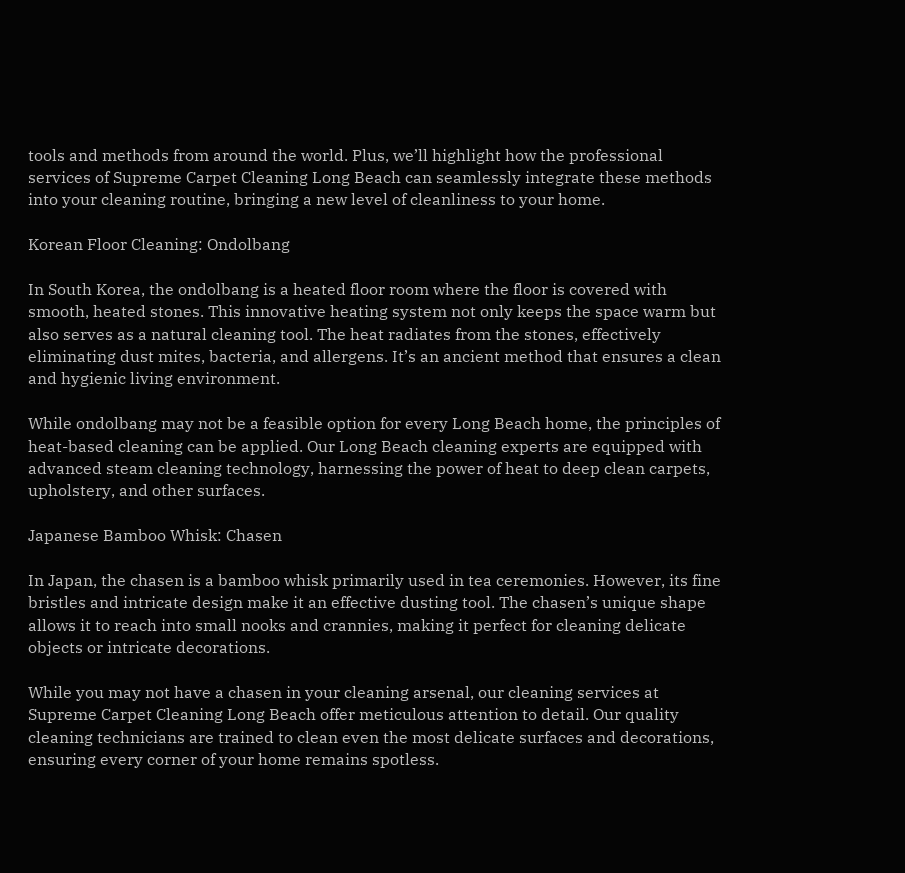tools and methods from around the world. Plus, we’ll highlight how the professional services of Supreme Carpet Cleaning Long Beach can seamlessly integrate these methods into your cleaning routine, bringing a new level of cleanliness to your home.

Korean Floor Cleaning: Ondolbang

In South Korea, the ondolbang is a heated floor room where the floor is covered with smooth, heated stones. This innovative heating system not only keeps the space warm but also serves as a natural cleaning tool. The heat radiates from the stones, effectively eliminating dust mites, bacteria, and allergens. It’s an ancient method that ensures a clean and hygienic living environment.

While ondolbang may not be a feasible option for every Long Beach home, the principles of heat-based cleaning can be applied. Our Long Beach cleaning experts are equipped with advanced steam cleaning technology, harnessing the power of heat to deep clean carpets, upholstery, and other surfaces.

Japanese Bamboo Whisk: Chasen

In Japan, the chasen is a bamboo whisk primarily used in tea ceremonies. However, its fine bristles and intricate design make it an effective dusting tool. The chasen’s unique shape allows it to reach into small nooks and crannies, making it perfect for cleaning delicate objects or intricate decorations.

While you may not have a chasen in your cleaning arsenal, our cleaning services at Supreme Carpet Cleaning Long Beach offer meticulous attention to detail. Our quality cleaning technicians are trained to clean even the most delicate surfaces and decorations, ensuring every corner of your home remains spotless.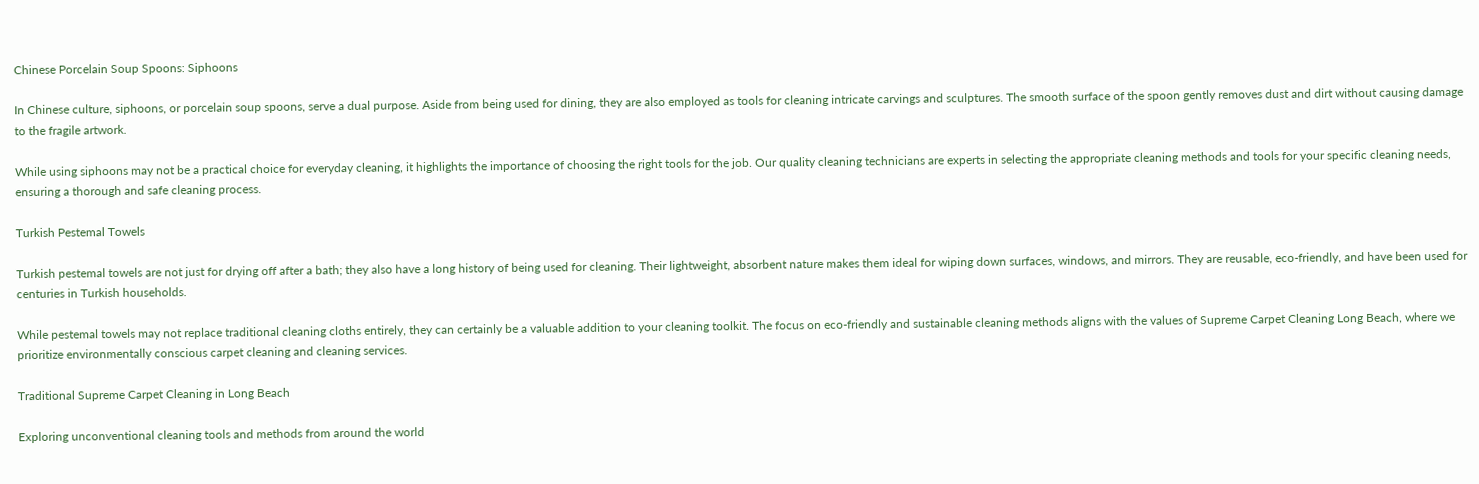Chinese Porcelain Soup Spoons: Siphoons

In Chinese culture, siphoons, or porcelain soup spoons, serve a dual purpose. Aside from being used for dining, they are also employed as tools for cleaning intricate carvings and sculptures. The smooth surface of the spoon gently removes dust and dirt without causing damage to the fragile artwork.

While using siphoons may not be a practical choice for everyday cleaning, it highlights the importance of choosing the right tools for the job. Our quality cleaning technicians are experts in selecting the appropriate cleaning methods and tools for your specific cleaning needs, ensuring a thorough and safe cleaning process.

Turkish Pestemal Towels

Turkish pestemal towels are not just for drying off after a bath; they also have a long history of being used for cleaning. Their lightweight, absorbent nature makes them ideal for wiping down surfaces, windows, and mirrors. They are reusable, eco-friendly, and have been used for centuries in Turkish households.

While pestemal towels may not replace traditional cleaning cloths entirely, they can certainly be a valuable addition to your cleaning toolkit. The focus on eco-friendly and sustainable cleaning methods aligns with the values of Supreme Carpet Cleaning Long Beach, where we prioritize environmentally conscious carpet cleaning and cleaning services.

Traditional Supreme Carpet Cleaning in Long Beach

Exploring unconventional cleaning tools and methods from around the world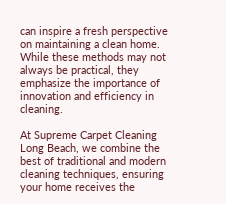can inspire a fresh perspective on maintaining a clean home. While these methods may not always be practical, they emphasize the importance of innovation and efficiency in cleaning.

At Supreme Carpet Cleaning Long Beach, we combine the best of traditional and modern cleaning techniques, ensuring your home receives the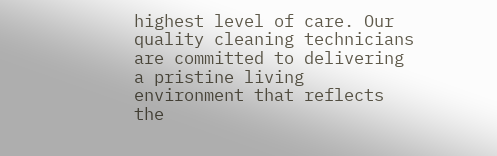highest level of care. Our quality cleaning technicians are committed to delivering a pristine living environment that reflects the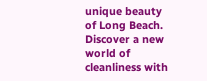unique beauty of Long Beach. Discover a new world of cleanliness with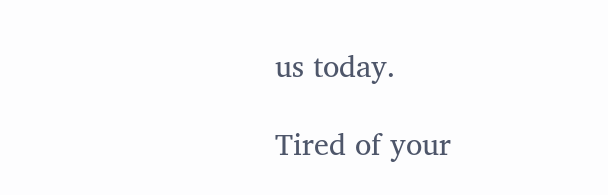us today.

Tired of your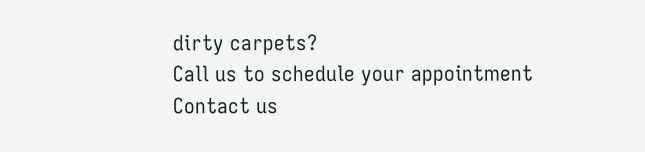dirty carpets?
Call us to schedule your appointment
Contact us